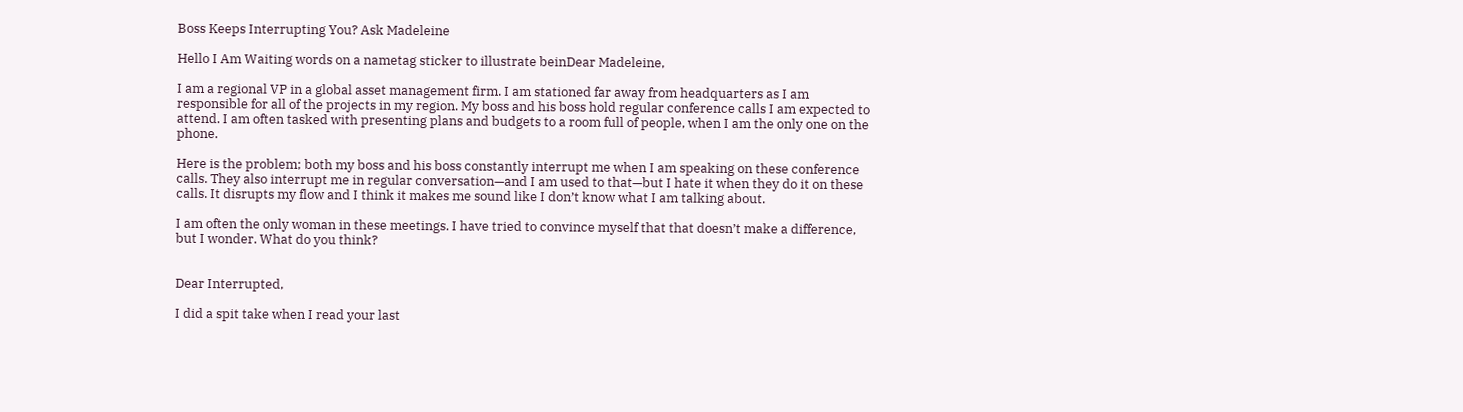Boss Keeps Interrupting You? Ask Madeleine

Hello I Am Waiting words on a nametag sticker to illustrate beinDear Madeleine,

I am a regional VP in a global asset management firm. I am stationed far away from headquarters as I am responsible for all of the projects in my region. My boss and his boss hold regular conference calls I am expected to attend. I am often tasked with presenting plans and budgets to a room full of people, when I am the only one on the phone.

Here is the problem; both my boss and his boss constantly interrupt me when I am speaking on these conference calls. They also interrupt me in regular conversation—and I am used to that—but I hate it when they do it on these calls. It disrupts my flow and I think it makes me sound like I don’t know what I am talking about.

I am often the only woman in these meetings. I have tried to convince myself that that doesn’t make a difference, but I wonder. What do you think?


Dear Interrupted,

I did a spit take when I read your last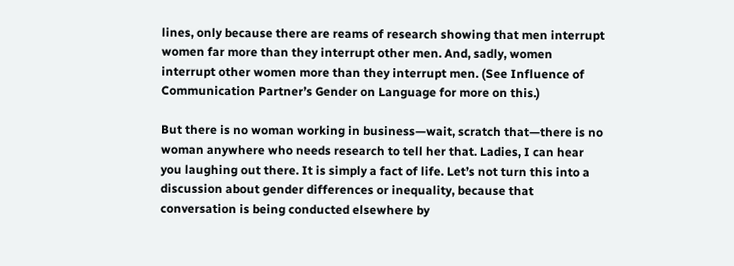lines, only because there are reams of research showing that men interrupt women far more than they interrupt other men. And, sadly, women interrupt other women more than they interrupt men. (See Influence of Communication Partner’s Gender on Language for more on this.)

But there is no woman working in business—wait, scratch that—there is no woman anywhere who needs research to tell her that. Ladies, I can hear you laughing out there. It is simply a fact of life. Let’s not turn this into a discussion about gender differences or inequality, because that conversation is being conducted elsewhere by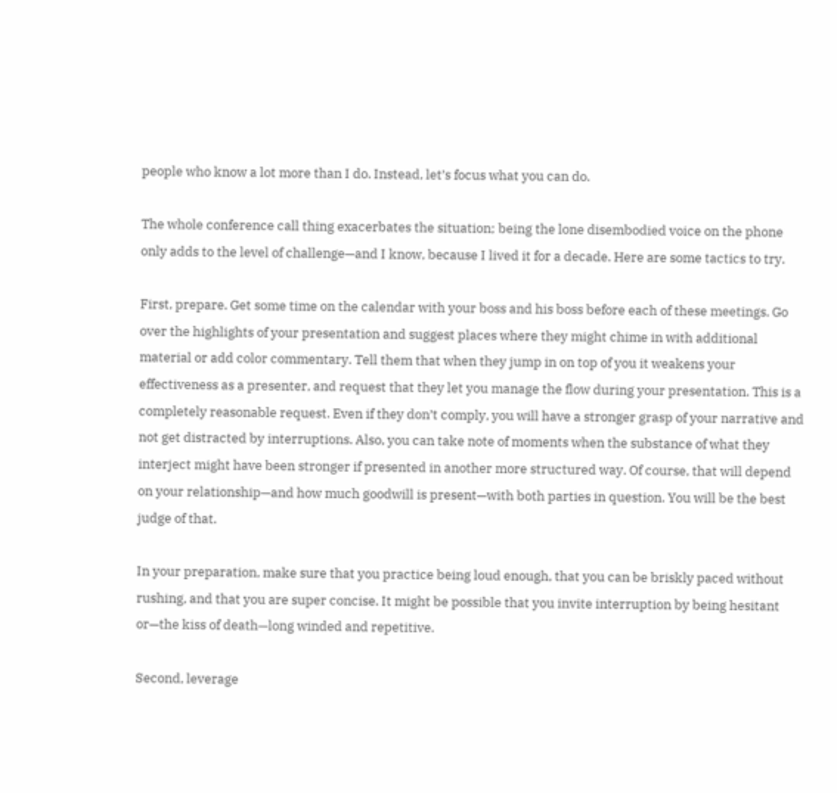people who know a lot more than I do. Instead, let’s focus what you can do.

The whole conference call thing exacerbates the situation; being the lone disembodied voice on the phone only adds to the level of challenge—and I know, because I lived it for a decade. Here are some tactics to try.

First, prepare. Get some time on the calendar with your boss and his boss before each of these meetings. Go over the highlights of your presentation and suggest places where they might chime in with additional material or add color commentary. Tell them that when they jump in on top of you it weakens your effectiveness as a presenter, and request that they let you manage the flow during your presentation. This is a completely reasonable request. Even if they don’t comply, you will have a stronger grasp of your narrative and not get distracted by interruptions. Also, you can take note of moments when the substance of what they interject might have been stronger if presented in another more structured way. Of course, that will depend on your relationship—and how much goodwill is present—with both parties in question. You will be the best judge of that.

In your preparation, make sure that you practice being loud enough, that you can be briskly paced without rushing, and that you are super concise. It might be possible that you invite interruption by being hesitant or—the kiss of death—long winded and repetitive.

Second, leverage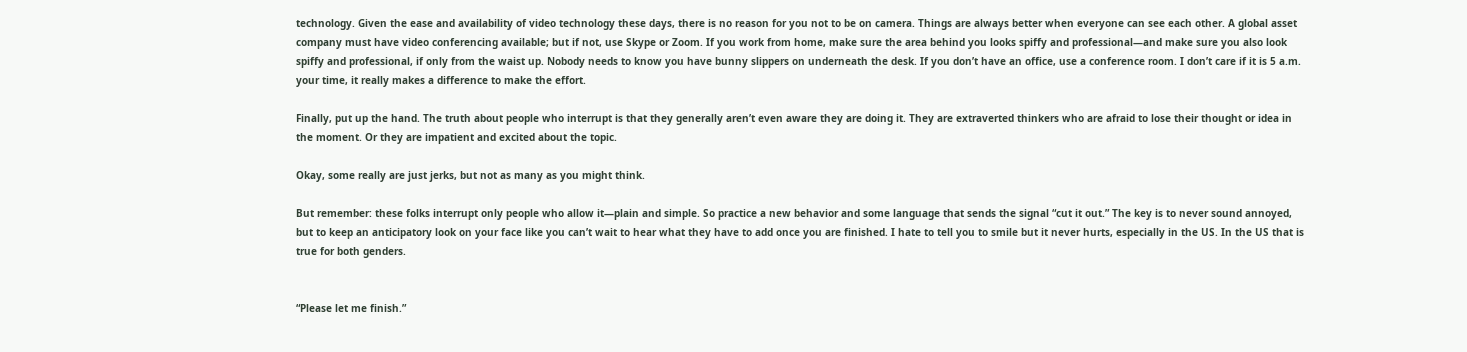technology. Given the ease and availability of video technology these days, there is no reason for you not to be on camera. Things are always better when everyone can see each other. A global asset company must have video conferencing available; but if not, use Skype or Zoom. If you work from home, make sure the area behind you looks spiffy and professional—and make sure you also look spiffy and professional, if only from the waist up. Nobody needs to know you have bunny slippers on underneath the desk. If you don’t have an office, use a conference room. I don’t care if it is 5 a.m. your time, it really makes a difference to make the effort.

Finally, put up the hand. The truth about people who interrupt is that they generally aren’t even aware they are doing it. They are extraverted thinkers who are afraid to lose their thought or idea in the moment. Or they are impatient and excited about the topic.

Okay, some really are just jerks, but not as many as you might think.

But remember: these folks interrupt only people who allow it—plain and simple. So practice a new behavior and some language that sends the signal “cut it out.” The key is to never sound annoyed, but to keep an anticipatory look on your face like you can’t wait to hear what they have to add once you are finished. I hate to tell you to smile but it never hurts, especially in the US. In the US that is true for both genders.


“Please let me finish.”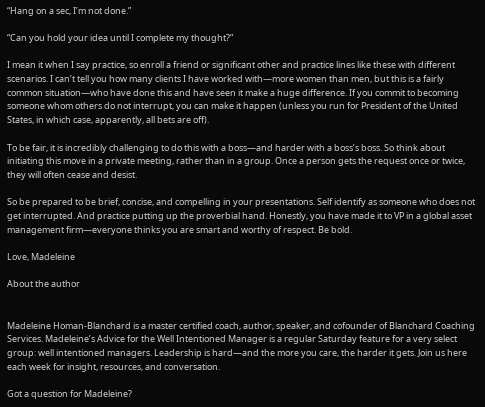“Hang on a sec, I’m not done.”

“Can you hold your idea until I complete my thought?”

I mean it when I say practice, so enroll a friend or significant other and practice lines like these with different scenarios. I can’t tell you how many clients I have worked with—more women than men, but this is a fairly common situation—who have done this and have seen it make a huge difference. If you commit to becoming someone whom others do not interrupt, you can make it happen (unless you run for President of the United States, in which case, apparently, all bets are off).

To be fair, it is incredibly challenging to do this with a boss—and harder with a boss’s boss. So think about initiating this move in a private meeting, rather than in a group. Once a person gets the request once or twice, they will often cease and desist.

So be prepared to be brief, concise, and compelling in your presentations. Self identify as someone who does not get interrupted. And practice putting up the proverbial hand. Honestly, you have made it to VP in a global asset management firm—everyone thinks you are smart and worthy of respect. Be bold.

Love, Madeleine

About the author


Madeleine Homan-Blanchard is a master certified coach, author, speaker, and cofounder of Blanchard Coaching Services. Madeleine’s Advice for the Well Intentioned Manager is a regular Saturday feature for a very select group: well intentioned managers. Leadership is hard—and the more you care, the harder it gets. Join us here each week for insight, resources, and conversation.

Got a question for Madeleine?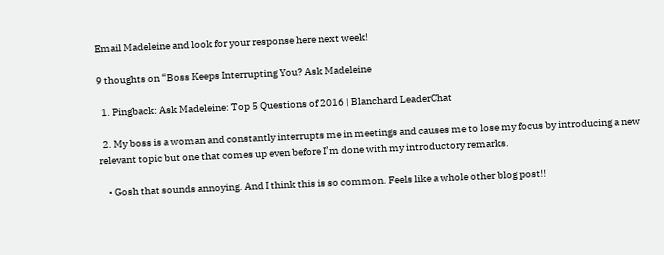Email Madeleine and look for your response here next week!

9 thoughts on “Boss Keeps Interrupting You? Ask Madeleine

  1. Pingback: Ask Madeleine: Top 5 Questions of 2016 | Blanchard LeaderChat

  2. My boss is a woman and constantly interrupts me in meetings and causes me to lose my focus by introducing a new relevant topic but one that comes up even before I’m done with my introductory remarks.

    • Gosh that sounds annoying. And I think this is so common. Feels like a whole other blog post!!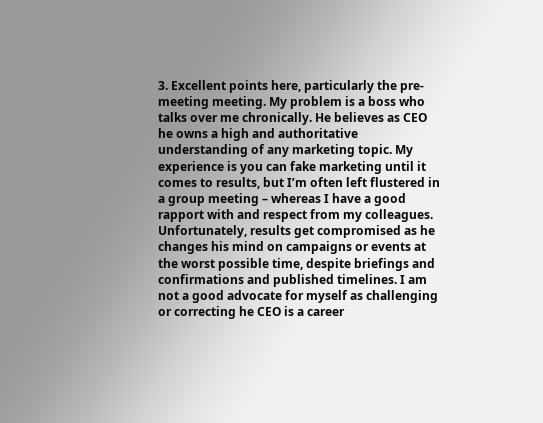3. Excellent points here, particularly the pre-meeting meeting. My problem is a boss who talks over me chronically. He believes as CEO he owns a high and authoritative understanding of any marketing topic. My experience is you can fake marketing until it comes to results, but I’m often left flustered in a group meeting – whereas I have a good rapport with and respect from my colleagues. Unfortunately, results get compromised as he changes his mind on campaigns or events at the worst possible time, despite briefings and confirmations and published timelines. I am not a good advocate for myself as challenging or correcting he CEO is a career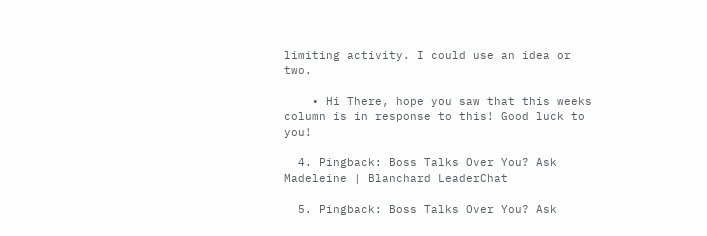limiting activity. I could use an idea or two.

    • Hi There, hope you saw that this weeks column is in response to this! Good luck to you!

  4. Pingback: Boss Talks Over You? Ask Madeleine | Blanchard LeaderChat

  5. Pingback: Boss Talks Over You? Ask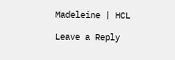Madeleine | HCL

Leave a Reply